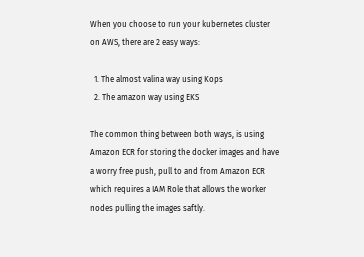When you choose to run your kubernetes cluster on AWS, there are 2 easy ways:

  1. The almost valina way using Kops
  2. The amazon way using EKS

The common thing between both ways, is using Amazon ECR for storing the docker images and have a worry free push, pull to and from Amazon ECR which requires a IAM Role that allows the worker nodes pulling the images saftly.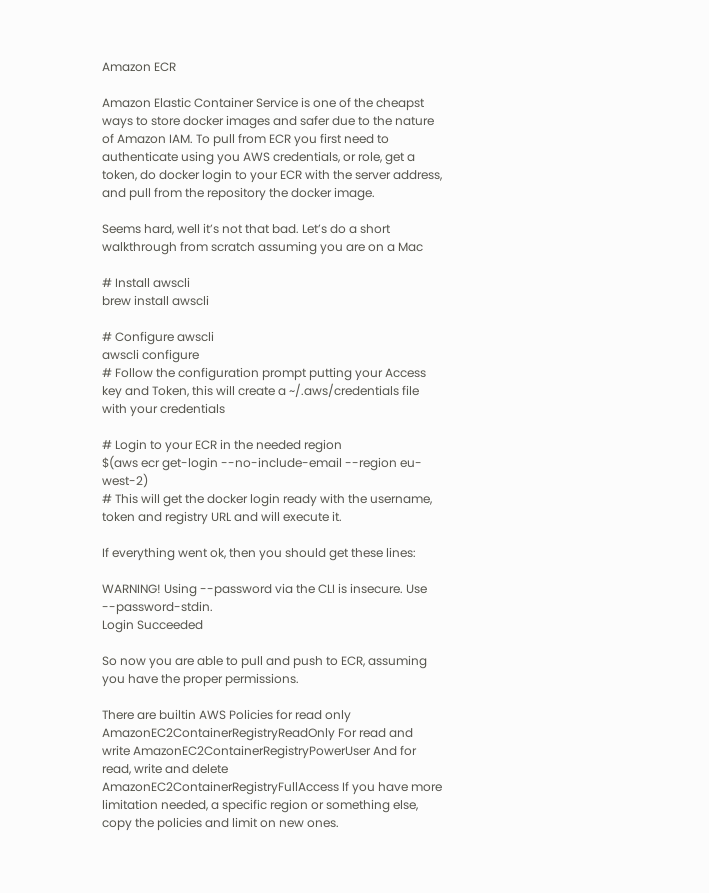Amazon ECR

Amazon Elastic Container Service is one of the cheapst ways to store docker images and safer due to the nature of Amazon IAM. To pull from ECR you first need to authenticate using you AWS credentials, or role, get a token, do docker login to your ECR with the server address, and pull from the repository the docker image.

Seems hard, well it’s not that bad. Let’s do a short walkthrough from scratch assuming you are on a Mac

# Install awscli
brew install awscli

# Configure awscli
awscli configure
# Follow the configuration prompt putting your Access key and Token, this will create a ~/.aws/credentials file with your credentials

# Login to your ECR in the needed region
$(aws ecr get-login --no-include-email --region eu-west-2)
# This will get the docker login ready with the username, token and registry URL and will execute it.

If everything went ok, then you should get these lines:

WARNING! Using --password via the CLI is insecure. Use --password-stdin.
Login Succeeded

So now you are able to pull and push to ECR, assuming you have the proper permissions.

There are builtin AWS Policies for read only AmazonEC2ContainerRegistryReadOnly For read and write AmazonEC2ContainerRegistryPowerUser And for read, write and delete AmazonEC2ContainerRegistryFullAccess If you have more limitation needed, a specific region or something else, copy the policies and limit on new ones.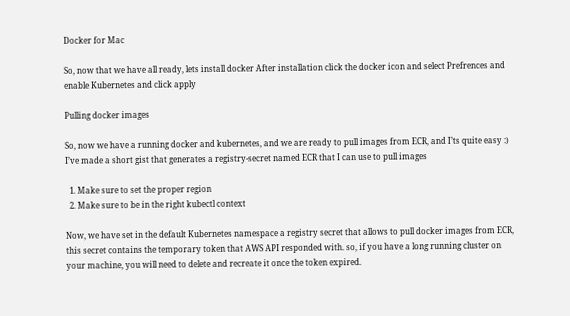Docker for Mac

So, now that we have all ready, lets install docker After installation click the docker icon and select Prefrences and enable Kubernetes and click apply

Pulling docker images

So, now we have a running docker and kubernetes, and we are ready to pull images from ECR, and I’ts quite easy :) I’ve made a short gist that generates a registry-secret named ECR that I can use to pull images

  1. Make sure to set the proper region
  2. Make sure to be in the right kubectl context

Now, we have set in the default Kubernetes namespace a registry secret that allows to pull docker images from ECR, this secret contains the temporary token that AWS API responded with. so, if you have a long running cluster on your machine, you will need to delete and recreate it once the token expired.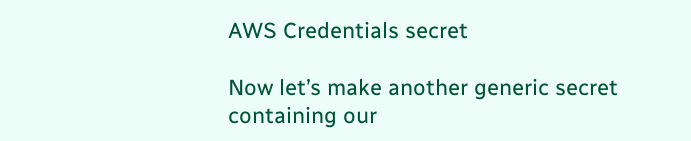AWS Credentials secret

Now let’s make another generic secret containing our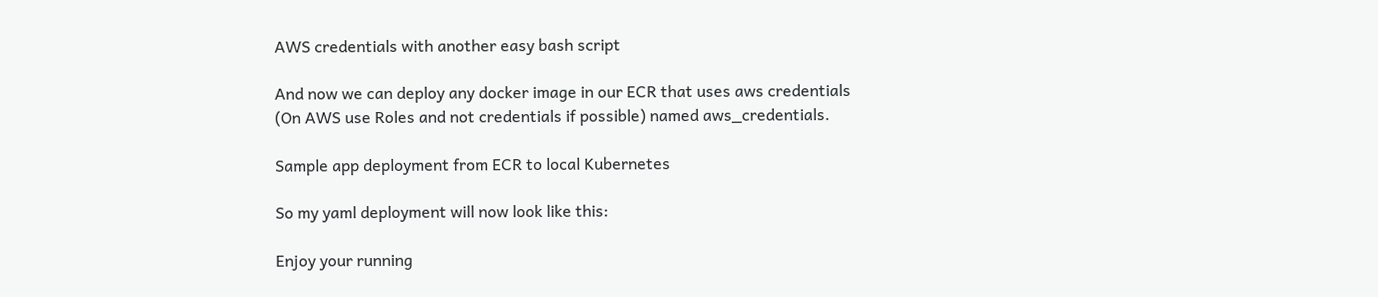AWS credentials with another easy bash script

And now we can deploy any docker image in our ECR that uses aws credentials (On AWS use Roles and not credentials if possible) named aws_credentials.

Sample app deployment from ECR to local Kubernetes

So my yaml deployment will now look like this:

Enjoy your running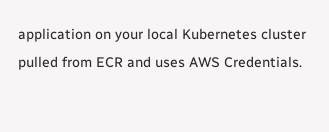application on your local Kubernetes cluster pulled from ECR and uses AWS Credentials.